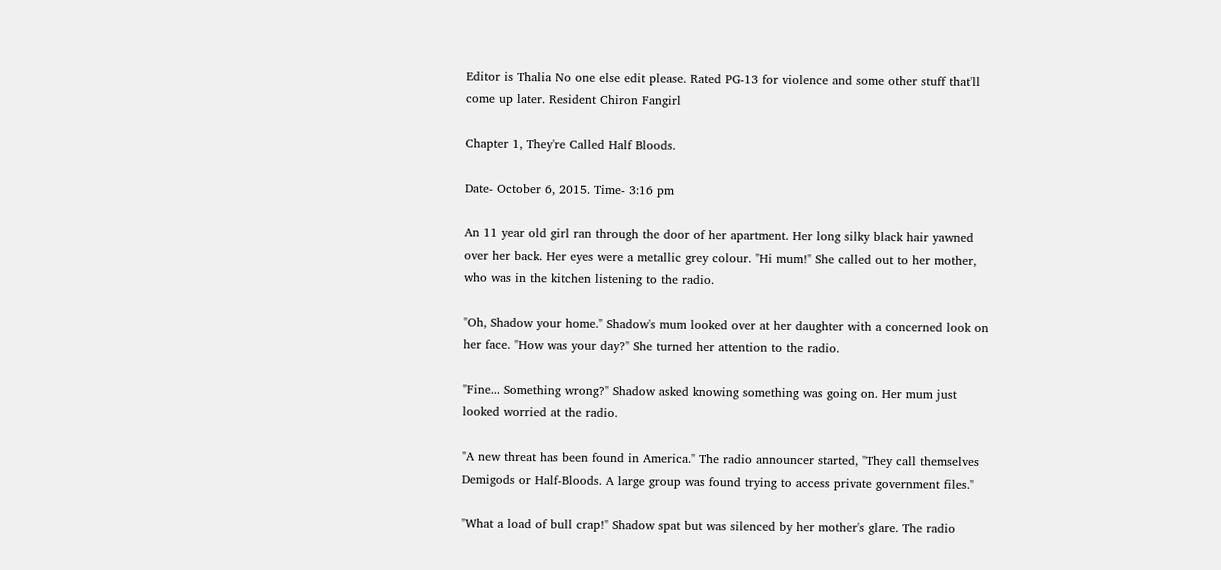Editor is Thalia No one else edit please. Rated PG-13 for violence and some other stuff that'll come up later. Resident Chiron Fangirl

Chapter 1, They're Called Half Bloods.

Date- October 6, 2015. Time- 3:16 pm

An 11 year old girl ran through the door of her apartment. Her long silky black hair yawned over her back. Her eyes were a metallic grey colour. "Hi mum!" She called out to her mother, who was in the kitchen listening to the radio.

"Oh, Shadow your home." Shadow's mum looked over at her daughter with a concerned look on her face. "How was your day?" She turned her attention to the radio.

"Fine... Something wrong?" Shadow asked knowing something was going on. Her mum just looked worried at the radio.

"A new threat has been found in America." The radio announcer started, "They call themselves Demigods or Half-Bloods. A large group was found trying to access private government files."

"What a load of bull crap!" Shadow spat but was silenced by her mother's glare. The radio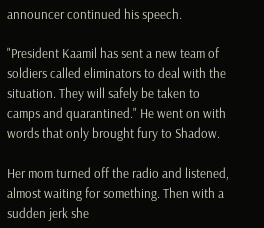announcer continued his speech.

"President Kaamil has sent a new team of soldiers called eliminators to deal with the situation. They will safely be taken to camps and quarantined." He went on with words that only brought fury to Shadow.

Her mom turned off the radio and listened, almost waiting for something. Then with a sudden jerk she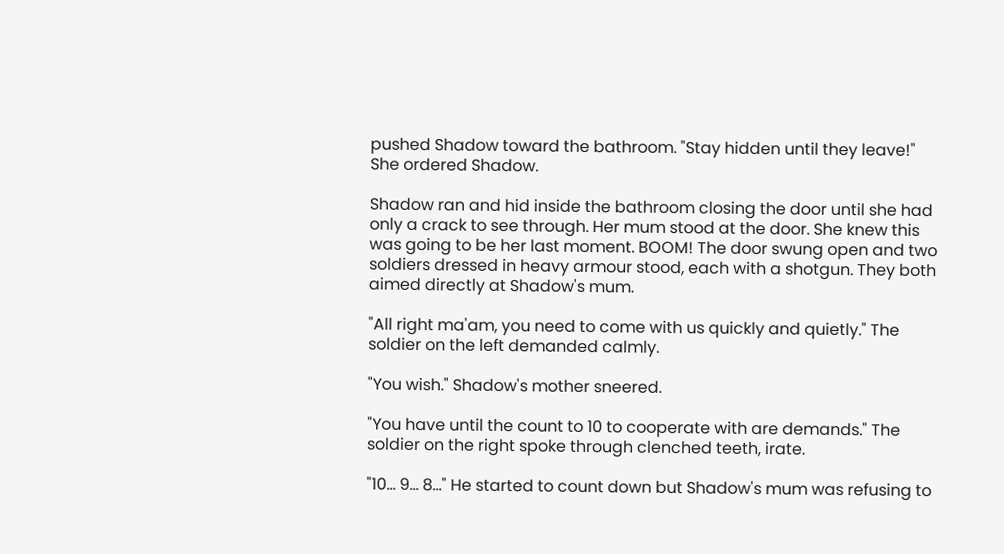pushed Shadow toward the bathroom. "Stay hidden until they leave!" She ordered Shadow.

Shadow ran and hid inside the bathroom closing the door until she had only a crack to see through. Her mum stood at the door. She knew this was going to be her last moment. BOOM! The door swung open and two soldiers dressed in heavy armour stood, each with a shotgun. They both aimed directly at Shadow's mum.

"All right ma'am, you need to come with us quickly and quietly." The soldier on the left demanded calmly.

"You wish." Shadow's mother sneered.

"You have until the count to 10 to cooperate with are demands." The soldier on the right spoke through clenched teeth, irate.

"10... 9... 8..." He started to count down but Shadow's mum was refusing to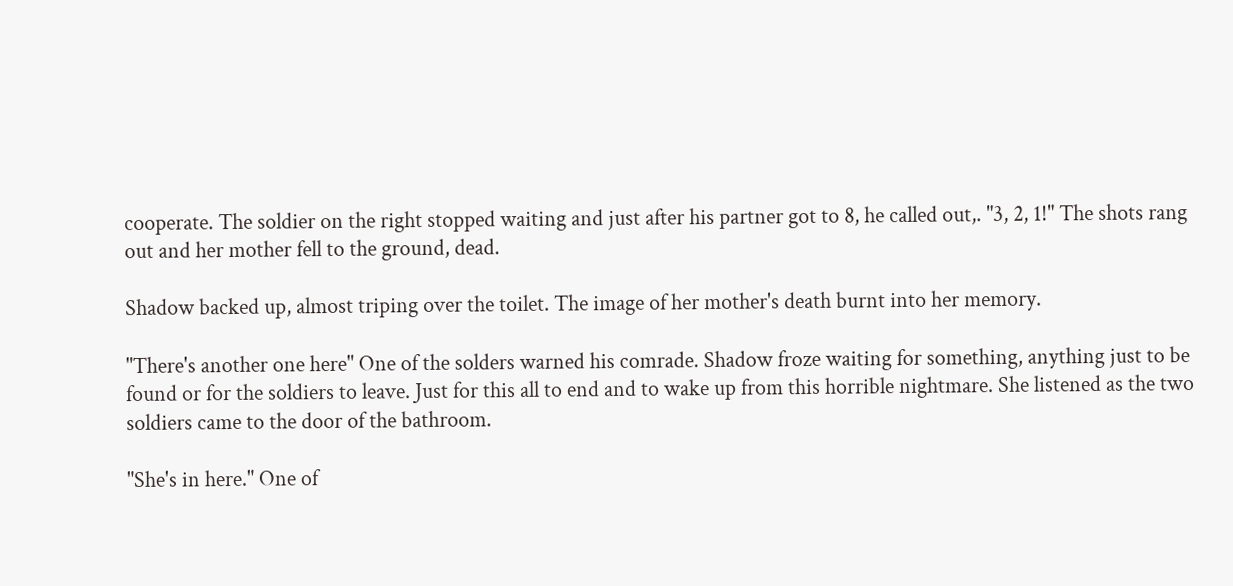cooperate. The soldier on the right stopped waiting and just after his partner got to 8, he called out,. "3, 2, 1!" The shots rang out and her mother fell to the ground, dead.

Shadow backed up, almost triping over the toilet. The image of her mother's death burnt into her memory.

"There's another one here" One of the solders warned his comrade. Shadow froze waiting for something, anything just to be found or for the soldiers to leave. Just for this all to end and to wake up from this horrible nightmare. She listened as the two soldiers came to the door of the bathroom.

"She's in here." One of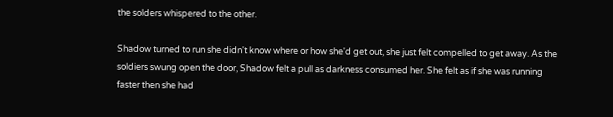the solders whispered to the other.

Shadow turned to run she didn't know where or how she'd get out, she just felt compelled to get away. As the soldiers swung open the door, Shadow felt a pull as darkness consumed her. She felt as if she was running faster then she had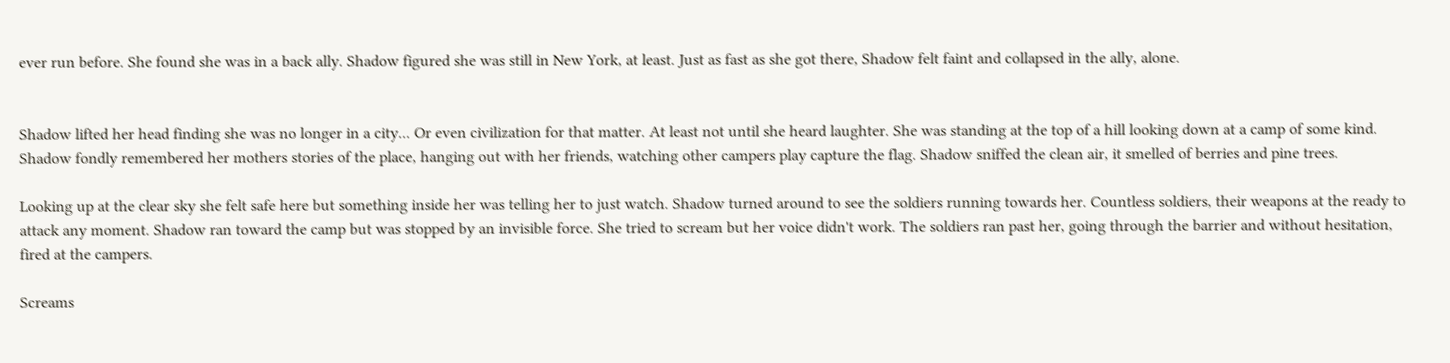ever run before. She found she was in a back ally. Shadow figured she was still in New York, at least. Just as fast as she got there, Shadow felt faint and collapsed in the ally, alone.


Shadow lifted her head finding she was no longer in a city... Or even civilization for that matter. At least not until she heard laughter. She was standing at the top of a hill looking down at a camp of some kind. Shadow fondly remembered her mothers stories of the place, hanging out with her friends, watching other campers play capture the flag. Shadow sniffed the clean air, it smelled of berries and pine trees.

Looking up at the clear sky she felt safe here but something inside her was telling her to just watch. Shadow turned around to see the soldiers running towards her. Countless soldiers, their weapons at the ready to attack any moment. Shadow ran toward the camp but was stopped by an invisible force. She tried to scream but her voice didn't work. The soldiers ran past her, going through the barrier and without hesitation, fired at the campers.

Screams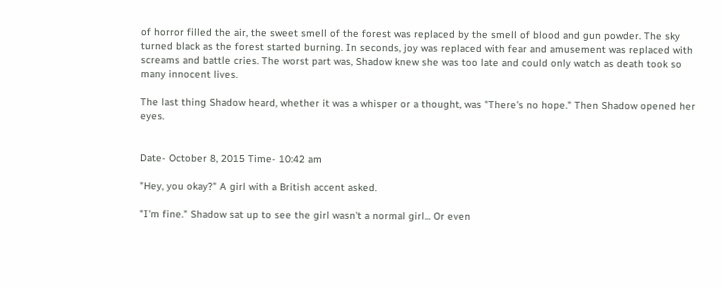of horror filled the air, the sweet smell of the forest was replaced by the smell of blood and gun powder. The sky turned black as the forest started burning. In seconds, joy was replaced with fear and amusement was replaced with screams and battle cries. The worst part was, Shadow knew she was too late and could only watch as death took so many innocent lives.

The last thing Shadow heard, whether it was a whisper or a thought, was "There's no hope." Then Shadow opened her eyes.


Date- October 8, 2015 Time- 10:42 am

"Hey, you okay?" A girl with a British accent asked.

"I'm fine." Shadow sat up to see the girl wasn't a normal girl... Or even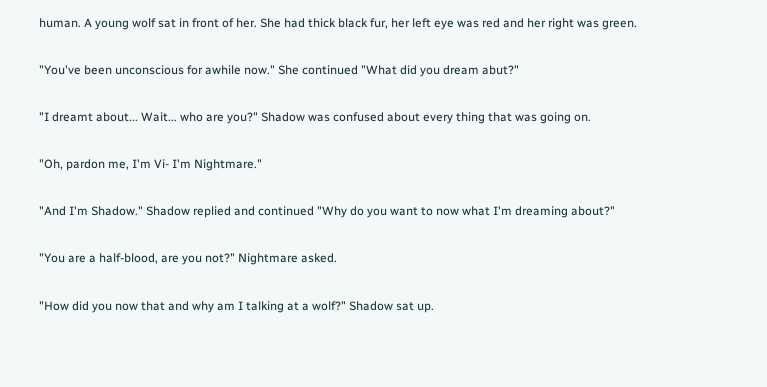human. A young wolf sat in front of her. She had thick black fur, her left eye was red and her right was green.

"You've been unconscious for awhile now." She continued "What did you dream abut?"

"I dreamt about... Wait... who are you?" Shadow was confused about every thing that was going on.

"Oh, pardon me, I'm Vi- I'm Nightmare."

"And I'm Shadow." Shadow replied and continued "Why do you want to now what I'm dreaming about?"

"You are a half-blood, are you not?" Nightmare asked.

"How did you now that and why am I talking at a wolf?" Shadow sat up.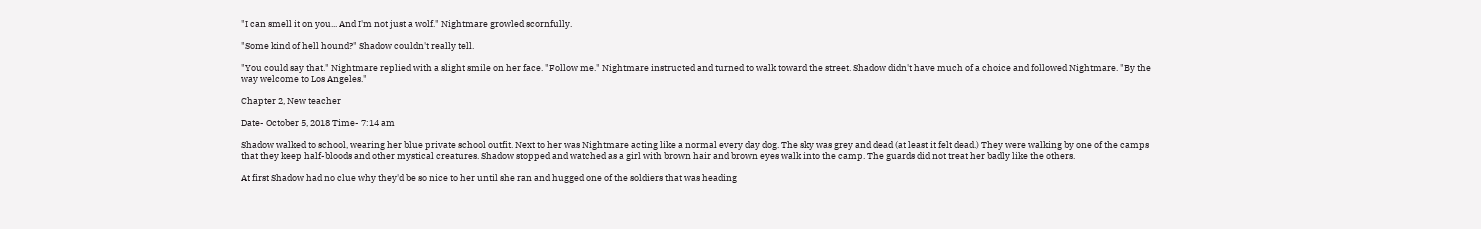"I can smell it on you... And I'm not just a wolf." Nightmare growled scornfully.

"Some kind of hell hound?" Shadow couldn't really tell.

"You could say that." Nightmare replied with a slight smile on her face. "Follow me." Nightmare instructed and turned to walk toward the street. Shadow didn't have much of a choice and followed Nightmare. "By the way welcome to Los Angeles."

Chapter 2, New teacher

Date- October 5, 2018 Time- 7:14 am

Shadow walked to school, wearing her blue private school outfit. Next to her was Nightmare acting like a normal every day dog. The sky was grey and dead (at least it felt dead.) They were walking by one of the camps that they keep half-bloods and other mystical creatures. Shadow stopped and watched as a girl with brown hair and brown eyes walk into the camp. The guards did not treat her badly like the others.

At first Shadow had no clue why they'd be so nice to her until she ran and hugged one of the soldiers that was heading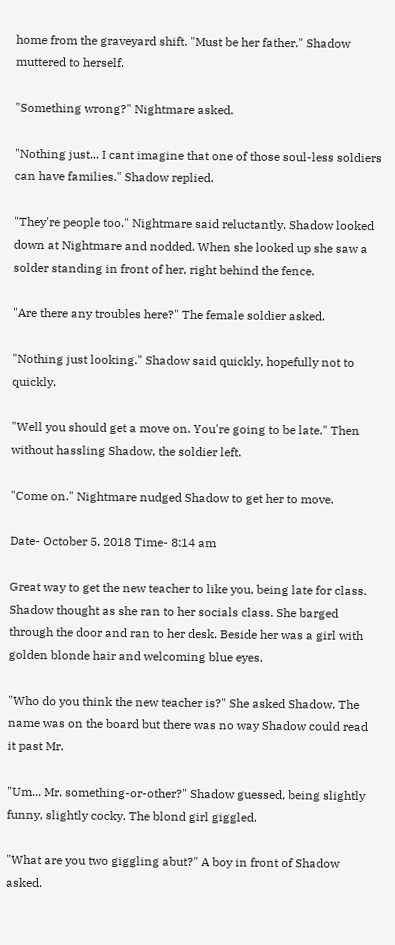home from the graveyard shift. "Must be her father." Shadow muttered to herself.

"Something wrong?" Nightmare asked.

"Nothing just... I cant imagine that one of those soul-less soldiers can have families." Shadow replied.

"They're people too." Nightmare said reluctantly. Shadow looked down at Nightmare and nodded. When she looked up she saw a solder standing in front of her, right behind the fence.

"Are there any troubles here?" The female soldier asked.

"Nothing just looking." Shadow said quickly, hopefully not to quickly.

"Well you should get a move on. You're going to be late." Then without hassling Shadow, the soldier left.

"Come on." Nightmare nudged Shadow to get her to move.

Date- October 5, 2018 Time- 8:14 am

Great way to get the new teacher to like you, being late for class. Shadow thought as she ran to her socials class. She barged through the door and ran to her desk. Beside her was a girl with golden blonde hair and welcoming blue eyes.

"Who do you think the new teacher is?" She asked Shadow. The name was on the board but there was no way Shadow could read it past Mr.

"Um... Mr. something-or-other?" Shadow guessed, being slightly funny, slightly cocky. The blond girl giggled.

"What are you two giggling abut?" A boy in front of Shadow asked.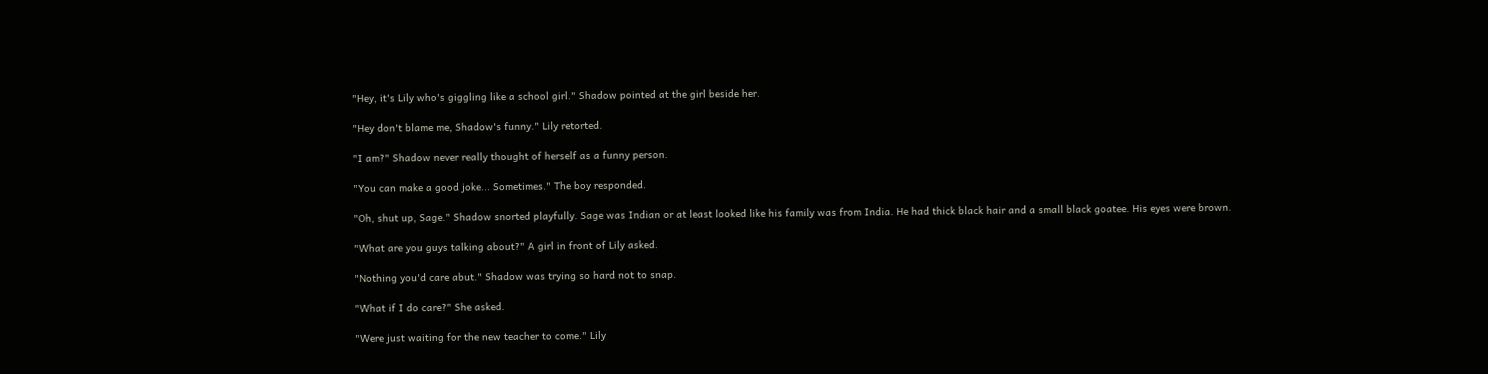"Hey, it's Lily who's giggling like a school girl." Shadow pointed at the girl beside her.

"Hey don't blame me, Shadow's funny." Lily retorted.

"I am?" Shadow never really thought of herself as a funny person.

"You can make a good joke... Sometimes." The boy responded.

"Oh, shut up, Sage." Shadow snorted playfully. Sage was Indian or at least looked like his family was from India. He had thick black hair and a small black goatee. His eyes were brown.

"What are you guys talking about?" A girl in front of Lily asked.

"Nothing you'd care abut." Shadow was trying so hard not to snap.

"What if I do care?" She asked.

"Were just waiting for the new teacher to come." Lily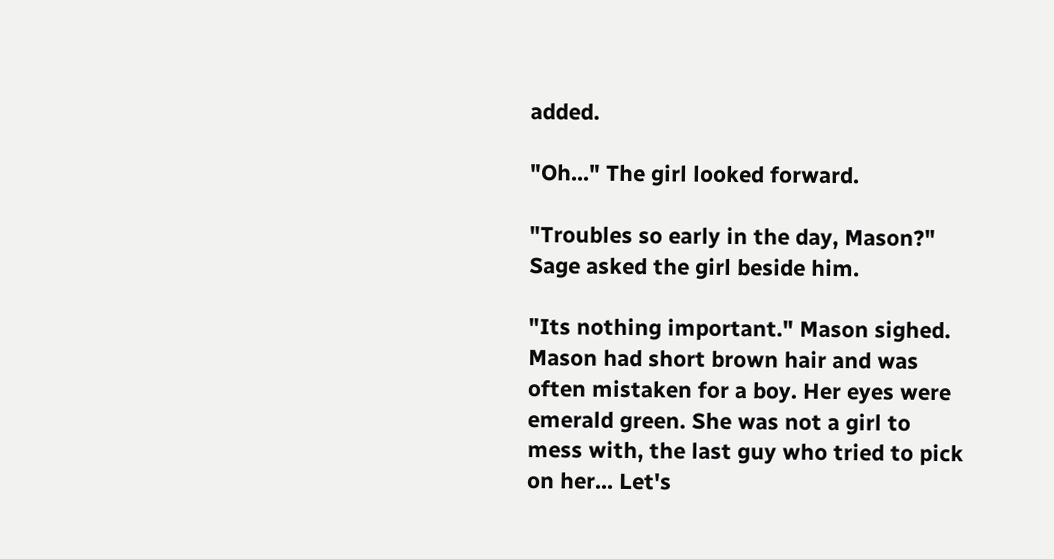added.

"Oh..." The girl looked forward.

"Troubles so early in the day, Mason?" Sage asked the girl beside him.

"Its nothing important." Mason sighed. Mason had short brown hair and was often mistaken for a boy. Her eyes were emerald green. She was not a girl to mess with, the last guy who tried to pick on her... Let's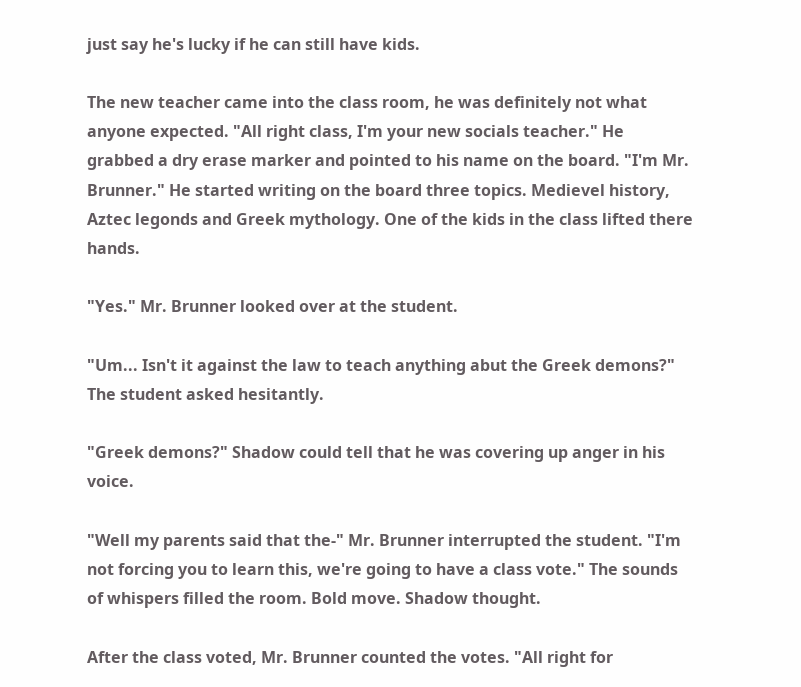just say he's lucky if he can still have kids.

The new teacher came into the class room, he was definitely not what anyone expected. "All right class, I'm your new socials teacher." He grabbed a dry erase marker and pointed to his name on the board. "I'm Mr. Brunner." He started writing on the board three topics. Medievel history, Aztec legonds and Greek mythology. One of the kids in the class lifted there hands.

"Yes." Mr. Brunner looked over at the student.

"Um... Isn't it against the law to teach anything abut the Greek demons?" The student asked hesitantly.

"Greek demons?" Shadow could tell that he was covering up anger in his voice.

"Well my parents said that the-" Mr. Brunner interrupted the student. "I'm not forcing you to learn this, we're going to have a class vote." The sounds of whispers filled the room. Bold move. Shadow thought.

After the class voted, Mr. Brunner counted the votes. "All right for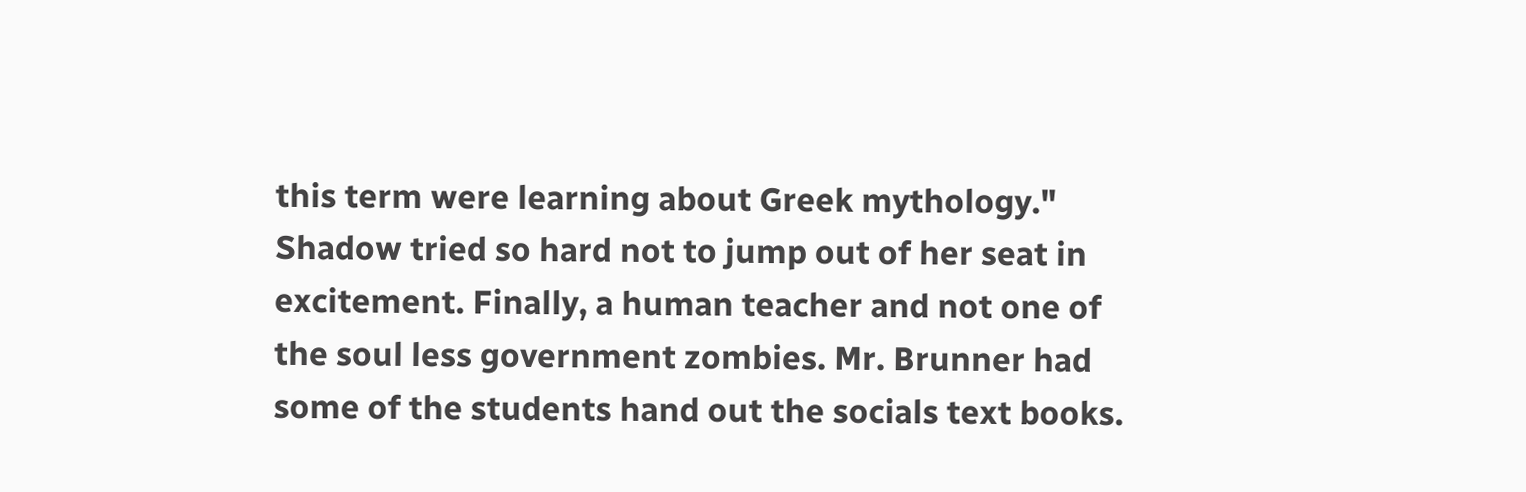this term were learning about Greek mythology." Shadow tried so hard not to jump out of her seat in excitement. Finally, a human teacher and not one of the soul less government zombies. Mr. Brunner had some of the students hand out the socials text books.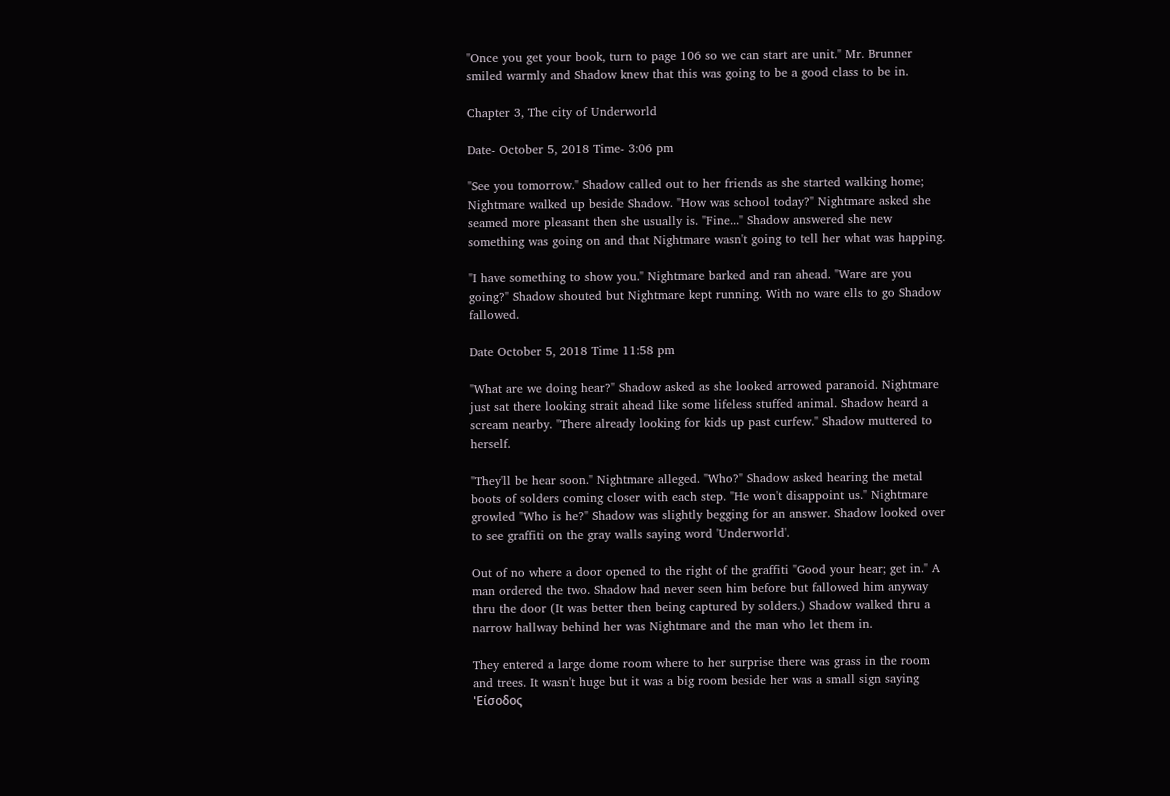"Once you get your book, turn to page 106 so we can start are unit." Mr. Brunner smiled warmly and Shadow knew that this was going to be a good class to be in.

Chapter 3, The city of Underworld

Date- October 5, 2018 Time- 3:06 pm

"See you tomorrow." Shadow called out to her friends as she started walking home; Nightmare walked up beside Shadow. "How was school today?" Nightmare asked she seamed more pleasant then she usually is. "Fine..." Shadow answered she new something was going on and that Nightmare wasn't going to tell her what was happing.

"I have something to show you." Nightmare barked and ran ahead. "Ware are you going?" Shadow shouted but Nightmare kept running. With no ware ells to go Shadow fallowed.

Date October 5, 2018 Time 11:58 pm

"What are we doing hear?" Shadow asked as she looked arrowed paranoid. Nightmare just sat there looking strait ahead like some lifeless stuffed animal. Shadow heard a scream nearby. "There already looking for kids up past curfew." Shadow muttered to herself.

"They'll be hear soon." Nightmare alleged. "Who?" Shadow asked hearing the metal boots of solders coming closer with each step. "He won't disappoint us." Nightmare growled "Who is he?" Shadow was slightly begging for an answer. Shadow looked over to see graffiti on the gray walls saying word 'Underworld'.

Out of no where a door opened to the right of the graffiti "Good your hear; get in." A man ordered the two. Shadow had never seen him before but fallowed him anyway thru the door (It was better then being captured by solders.) Shadow walked thru a narrow hallway behind her was Nightmare and the man who let them in.

They entered a large dome room where to her surprise there was grass in the room and trees. It wasn't huge but it was a big room beside her was a small sign saying 'Είσοδος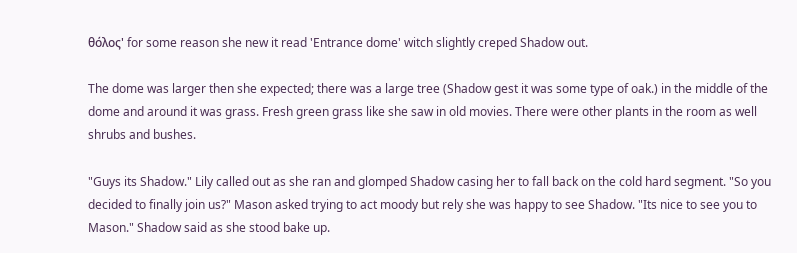θόλος' for some reason she new it read 'Entrance dome' witch slightly creped Shadow out.

The dome was larger then she expected; there was a large tree (Shadow gest it was some type of oak.) in the middle of the dome and around it was grass. Fresh green grass like she saw in old movies. There were other plants in the room as well shrubs and bushes.

"Guys its Shadow." Lily called out as she ran and glomped Shadow casing her to fall back on the cold hard segment. "So you decided to finally join us?" Mason asked trying to act moody but rely she was happy to see Shadow. "Its nice to see you to Mason." Shadow said as she stood bake up.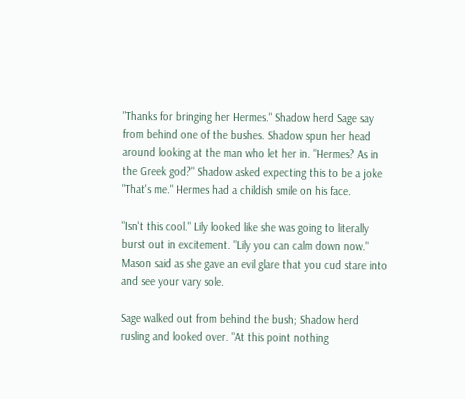"Thanks for bringing her Hermes." Shadow herd Sage say from behind one of the bushes. Shadow spun her head around looking at the man who let her in. "Hermes? As in the Greek god?" Shadow asked expecting this to be a joke "That's me." Hermes had a childish smile on his face.

"Isn't this cool." Lily looked like she was going to literally burst out in excitement. "Lily you can calm down now." Mason said as she gave an evil glare that you cud stare into and see your vary sole.

Sage walked out from behind the bush; Shadow herd rusling and looked over. "At this point nothing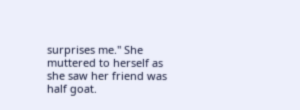surprises me." She muttered to herself as she saw her friend was half goat.